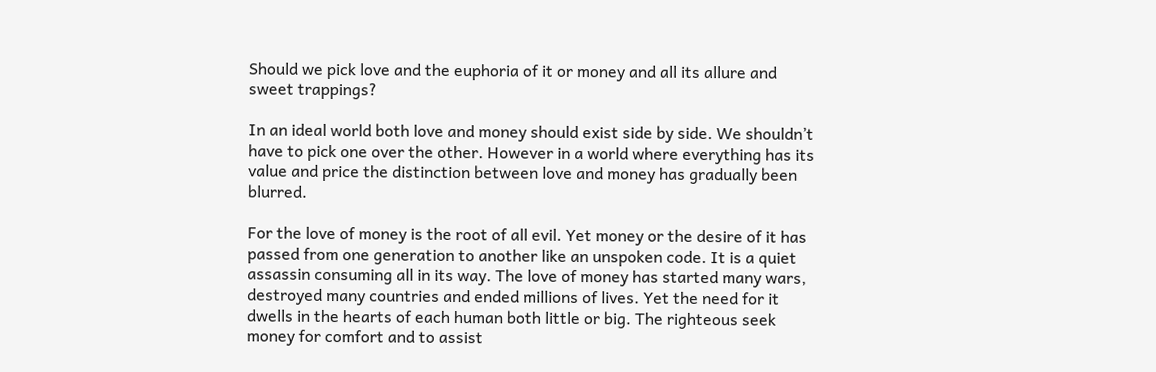Should we pick love and the euphoria of it or money and all its allure and sweet trappings?

In an ideal world both love and money should exist side by side. We shouldn’t have to pick one over the other. However in a world where everything has its value and price the distinction between love and money has gradually been blurred.

For the love of money is the root of all evil. Yet money or the desire of it has passed from one generation to another like an unspoken code. It is a quiet assassin consuming all in its way. The love of money has started many wars, destroyed many countries and ended millions of lives. Yet the need for it dwells in the hearts of each human both little or big. The righteous seek money for comfort and to assist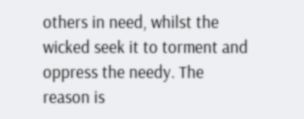others in need, whilst the wicked seek it to torment and oppress the needy. The reason is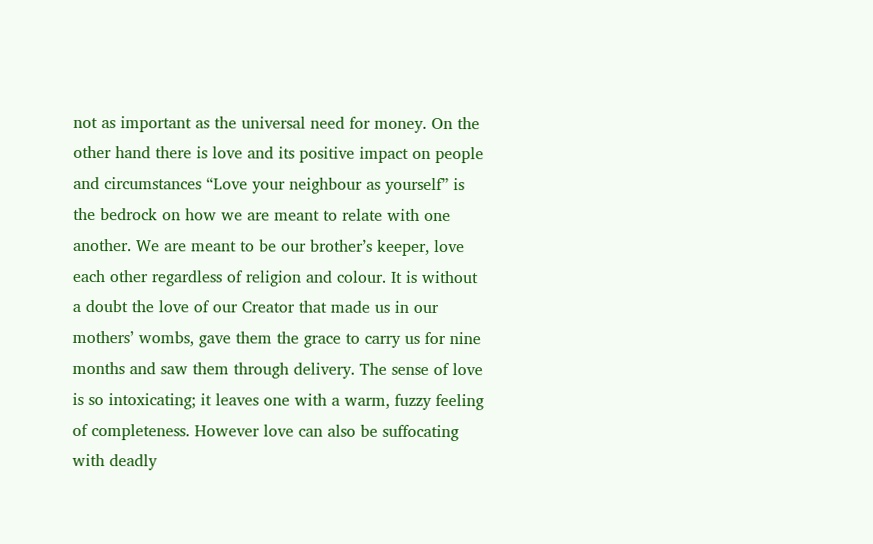not as important as the universal need for money. On the other hand there is love and its positive impact on people and circumstances “Love your neighbour as yourself” is the bedrock on how we are meant to relate with one another. We are meant to be our brother’s keeper, love each other regardless of religion and colour. It is without a doubt the love of our Creator that made us in our mothers’ wombs, gave them the grace to carry us for nine months and saw them through delivery. The sense of love is so intoxicating; it leaves one with a warm, fuzzy feeling of completeness. However love can also be suffocating with deadly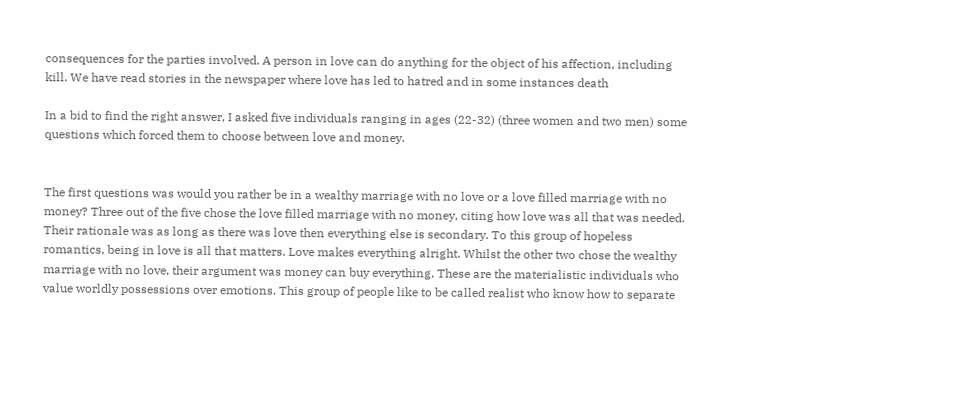consequences for the parties involved. A person in love can do anything for the object of his affection, including kill. We have read stories in the newspaper where love has led to hatred and in some instances death

In a bid to find the right answer, I asked five individuals ranging in ages (22-32) (three women and two men) some questions which forced them to choose between love and money.


The first questions was would you rather be in a wealthy marriage with no love or a love filled marriage with no money? Three out of the five chose the love filled marriage with no money, citing how love was all that was needed. Their rationale was as long as there was love then everything else is secondary. To this group of hopeless romantics, being in love is all that matters. Love makes everything alright. Whilst the other two chose the wealthy marriage with no love, their argument was money can buy everything. These are the materialistic individuals who value worldly possessions over emotions. This group of people like to be called realist who know how to separate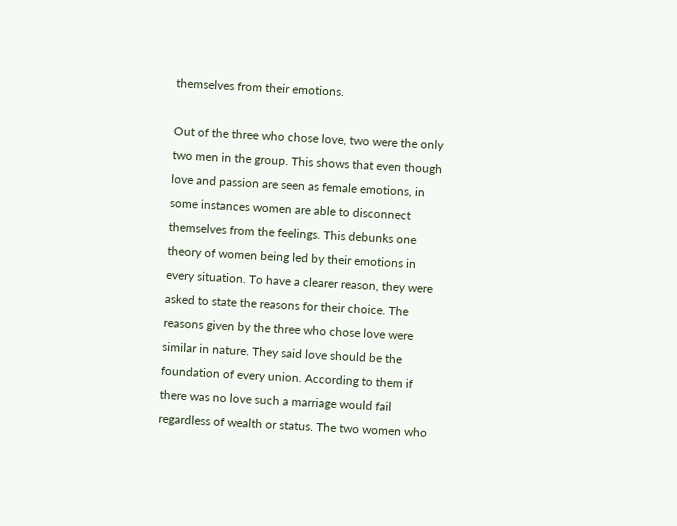themselves from their emotions.

Out of the three who chose love, two were the only two men in the group. This shows that even though love and passion are seen as female emotions, in some instances women are able to disconnect themselves from the feelings. This debunks one theory of women being led by their emotions in every situation. To have a clearer reason, they were asked to state the reasons for their choice. The reasons given by the three who chose love were similar in nature. They said love should be the foundation of every union. According to them if there was no love such a marriage would fail regardless of wealth or status. The two women who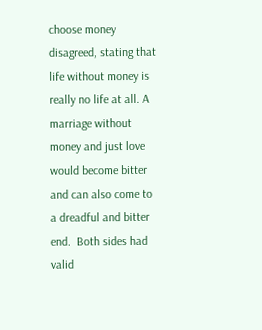choose money disagreed, stating that life without money is really no life at all. A marriage without money and just love would become bitter and can also come to a dreadful and bitter end.  Both sides had valid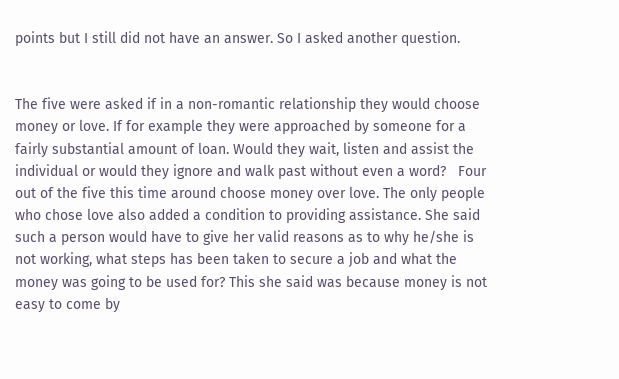points but I still did not have an answer. So I asked another question.


The five were asked if in a non-romantic relationship they would choose money or love. If for example they were approached by someone for a fairly substantial amount of loan. Would they wait, listen and assist the individual or would they ignore and walk past without even a word?   Four out of the five this time around choose money over love. The only people who chose love also added a condition to providing assistance. She said such a person would have to give her valid reasons as to why he/she is not working, what steps has been taken to secure a job and what the money was going to be used for? This she said was because money is not easy to come by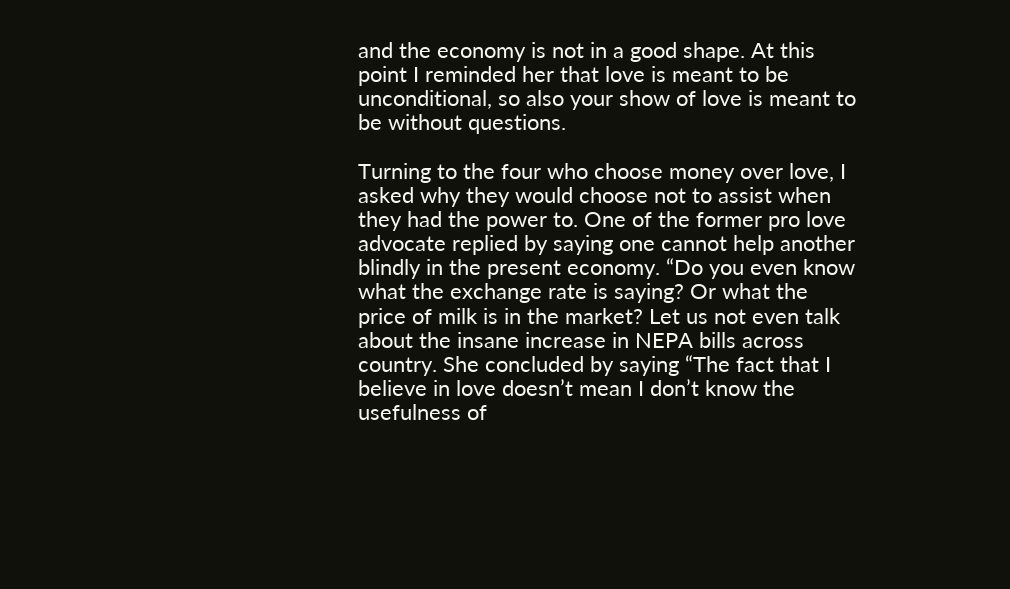and the economy is not in a good shape. At this point I reminded her that love is meant to be unconditional, so also your show of love is meant to be without questions.

Turning to the four who choose money over love, I asked why they would choose not to assist when they had the power to. One of the former pro love advocate replied by saying one cannot help another blindly in the present economy. “Do you even know what the exchange rate is saying? Or what the price of milk is in the market? Let us not even talk about the insane increase in NEPA bills across country. She concluded by saying “The fact that I believe in love doesn’t mean I don’t know the usefulness of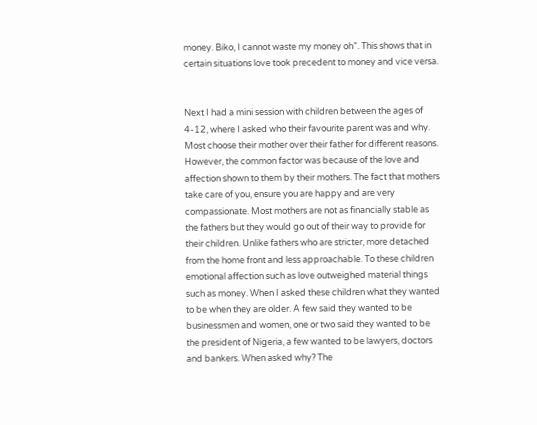money. Biko, I cannot waste my money oh”. This shows that in certain situations love took precedent to money and vice versa.


Next I had a mini session with children between the ages of 4-12, where I asked who their favourite parent was and why. Most choose their mother over their father for different reasons. However, the common factor was because of the love and affection shown to them by their mothers. The fact that mothers take care of you, ensure you are happy and are very compassionate. Most mothers are not as financially stable as the fathers but they would go out of their way to provide for their children. Unlike fathers who are stricter, more detached from the home front and less approachable. To these children emotional affection such as love outweighed material things such as money. When I asked these children what they wanted to be when they are older. A few said they wanted to be businessmen and women, one or two said they wanted to be the president of Nigeria, a few wanted to be lawyers, doctors and bankers. When asked why? The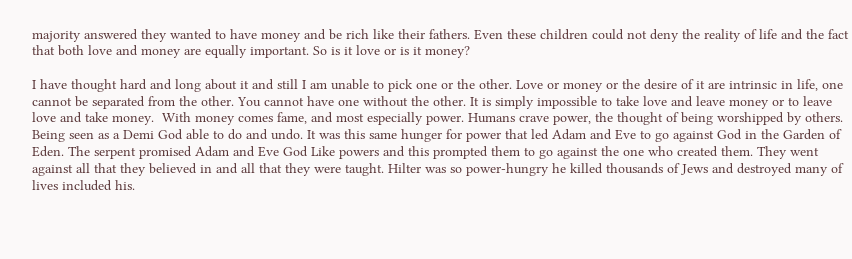majority answered they wanted to have money and be rich like their fathers. Even these children could not deny the reality of life and the fact that both love and money are equally important. So is it love or is it money?

I have thought hard and long about it and still I am unable to pick one or the other. Love or money or the desire of it are intrinsic in life, one cannot be separated from the other. You cannot have one without the other. It is simply impossible to take love and leave money or to leave love and take money.  With money comes fame, and most especially power. Humans crave power, the thought of being worshipped by others. Being seen as a Demi God able to do and undo. It was this same hunger for power that led Adam and Eve to go against God in the Garden of Eden. The serpent promised Adam and Eve God Like powers and this prompted them to go against the one who created them. They went against all that they believed in and all that they were taught. Hilter was so power-hungry he killed thousands of Jews and destroyed many of lives included his.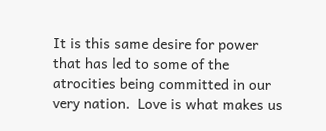It is this same desire for power that has led to some of the atrocities being committed in our very nation.  Love is what makes us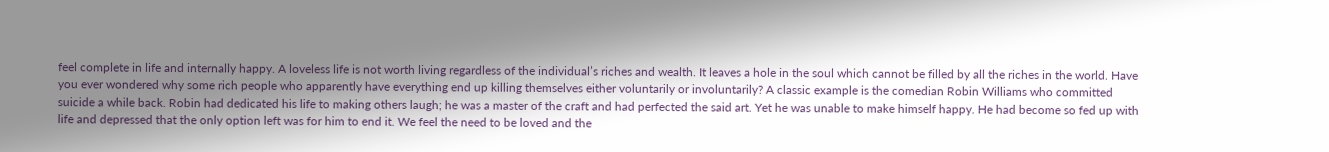feel complete in life and internally happy. A loveless life is not worth living regardless of the individual’s riches and wealth. It leaves a hole in the soul which cannot be filled by all the riches in the world. Have you ever wondered why some rich people who apparently have everything end up killing themselves either voluntarily or involuntarily? A classic example is the comedian Robin Williams who committed suicide a while back. Robin had dedicated his life to making others laugh; he was a master of the craft and had perfected the said art. Yet he was unable to make himself happy. He had become so fed up with life and depressed that the only option left was for him to end it. We feel the need to be loved and the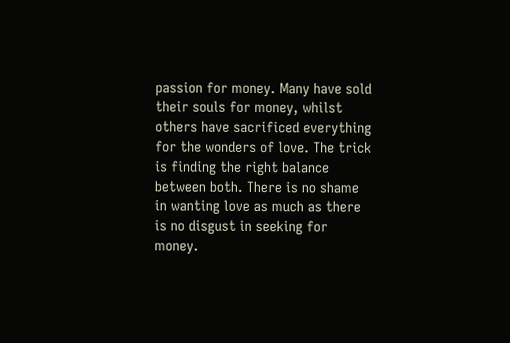passion for money. Many have sold their souls for money, whilst others have sacrificed everything for the wonders of love. The trick is finding the right balance between both. There is no shame in wanting love as much as there is no disgust in seeking for money.